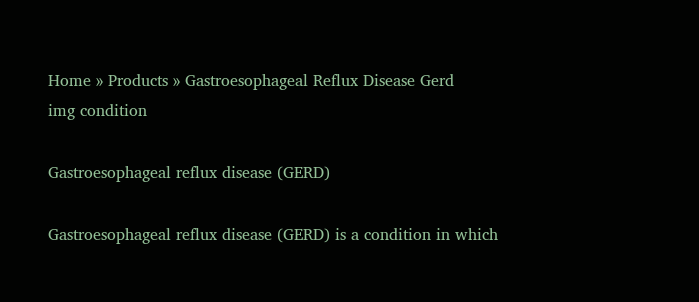Home » Products » Gastroesophageal Reflux Disease Gerd
img condition

Gastroesophageal reflux disease (GERD)

Gastroesophageal reflux disease (GERD) is a condition in which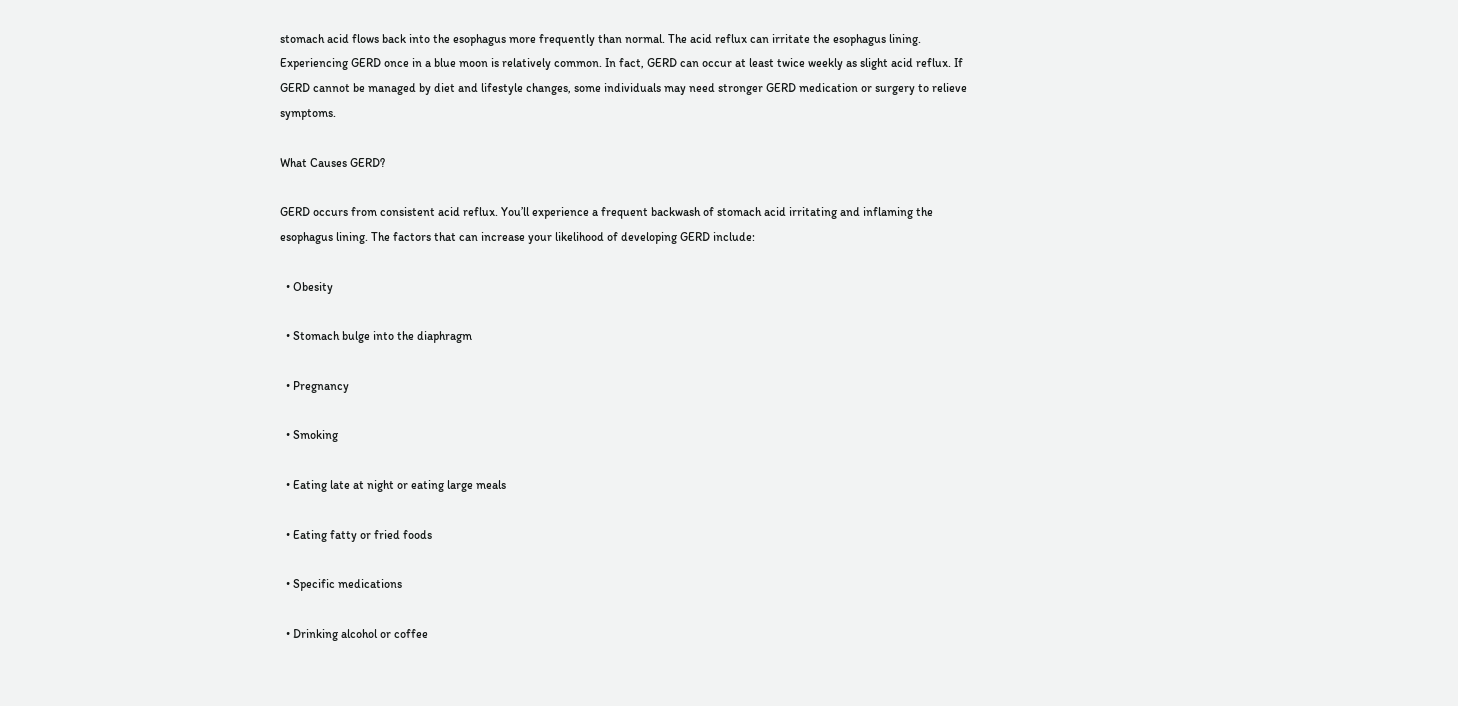stomach acid flows back into the esophagus more frequently than normal. The acid reflux can irritate the esophagus lining. Experiencing GERD once in a blue moon is relatively common. In fact, GERD can occur at least twice weekly as slight acid reflux. If GERD cannot be managed by diet and lifestyle changes, some individuals may need stronger GERD medication or surgery to relieve symptoms.

What Causes GERD?

GERD occurs from consistent acid reflux. You’ll experience a frequent backwash of stomach acid irritating and inflaming the esophagus lining. The factors that can increase your likelihood of developing GERD include:

  • Obesity

  • Stomach bulge into the diaphragm

  • Pregnancy

  • Smoking

  • Eating late at night or eating large meals

  • Eating fatty or fried foods

  • Specific medications

  • Drinking alcohol or coffee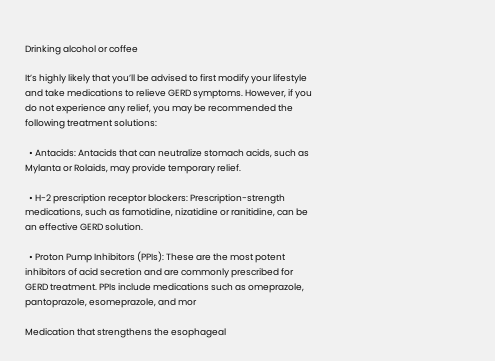Drinking alcohol or coffee

It’s highly likely that you’ll be advised to first modify your lifestyle and take medications to relieve GERD symptoms. However, if you do not experience any relief, you may be recommended the following treatment solutions:

  • Antacids: Antacids that can neutralize stomach acids, such as Mylanta or Rolaids, may provide temporary relief.

  • H-2 prescription receptor blockers: Prescription-strength medications, such as famotidine, nizatidine or ranitidine, can be an effective GERD solution.

  • Proton Pump Inhibitors (PPIs): These are the most potent inhibitors of acid secretion and are commonly prescribed for GERD treatment. PPIs include medications such as omeprazole, pantoprazole, esomeprazole, and mor

Medication that strengthens the esophageal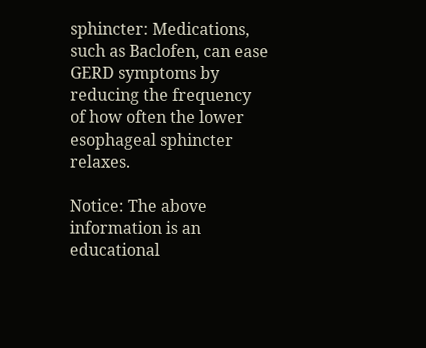sphincter: Medications, such as Baclofen, can ease GERD symptoms by reducing the frequency of how often the lower esophageal sphincter relaxes.

Notice: The above information is an educational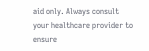aid only. Always consult your healthcare provider to ensure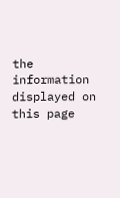the information displayed on this page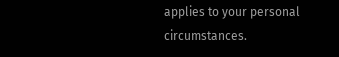applies to your personal circumstances.